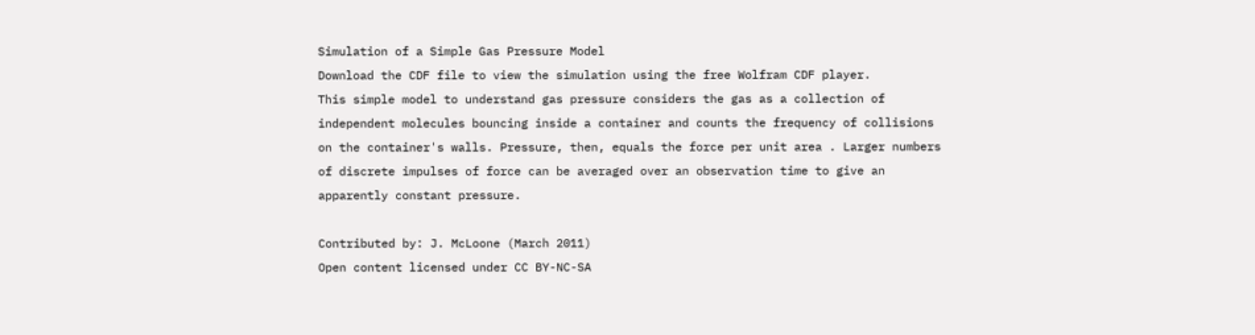Simulation of a Simple Gas Pressure Model
Download the CDF file to view the simulation using the free Wolfram CDF player.
This simple model to understand gas pressure considers the gas as a collection of independent molecules bouncing inside a container and counts the frequency of collisions on the container's walls. Pressure, then, equals the force per unit area . Larger numbers of discrete impulses of force can be averaged over an observation time to give an apparently constant pressure.

Contributed by: J. McLoone (March 2011)
Open content licensed under CC BY-NC-SA